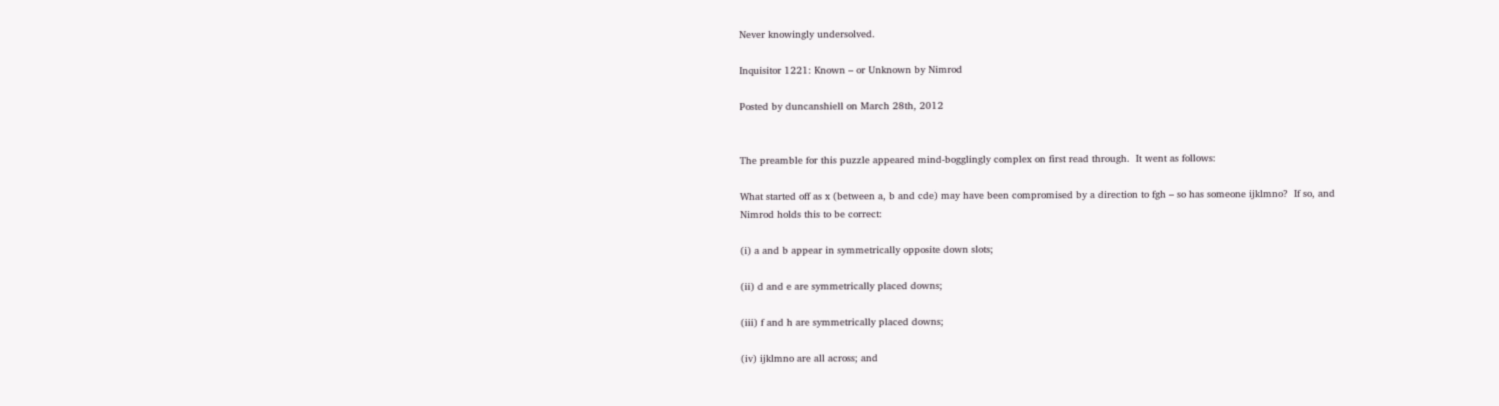Never knowingly undersolved.

Inquisitor 1221: Known – or Unknown by Nimrod

Posted by duncanshiell on March 28th, 2012


The preamble for this puzzle appeared mind-bogglingly complex on first read through.  It went as follows:

What started off as x (between a, b and cde) may have been compromised by a direction to fgh – so has someone ijklmno?  If so, and Nimrod holds this to be correct:

(i) a and b appear in symmetrically opposite down slots;

(ii) d and e are symmetrically placed downs;

(iii) f and h are symmetrically placed downs;

(iv) ijklmno are all across; and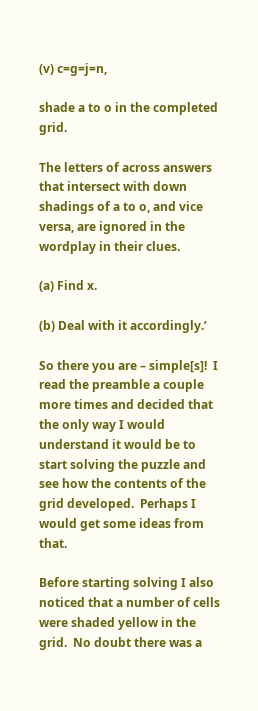(v) c=g=j=n,

shade a to o in the completed grid.

The letters of across answers that intersect with down shadings of a to o, and vice versa, are ignored in the wordplay in their clues.

(a) Find x.

(b) Deal with it accordingly.’

So there you are – simple[s]!  I read the preamble a couple more times and decided that the only way I would understand it would be to start solving the puzzle and see how the contents of the grid developed.  Perhaps I would get some ideas from that.

Before starting solving I also noticed that a number of cells were shaded yellow in the grid.  No doubt there was a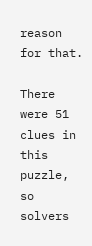reason for that.

There were 51 clues in this puzzle, so solvers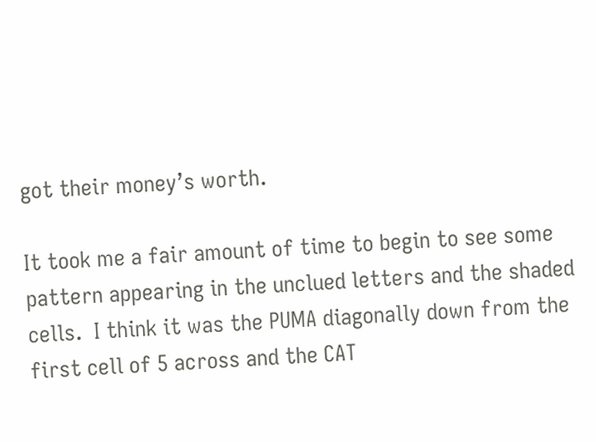got their money’s worth.

It took me a fair amount of time to begin to see some pattern appearing in the unclued letters and the shaded cells.  I think it was the PUMA diagonally down from the first cell of 5 across and the CAT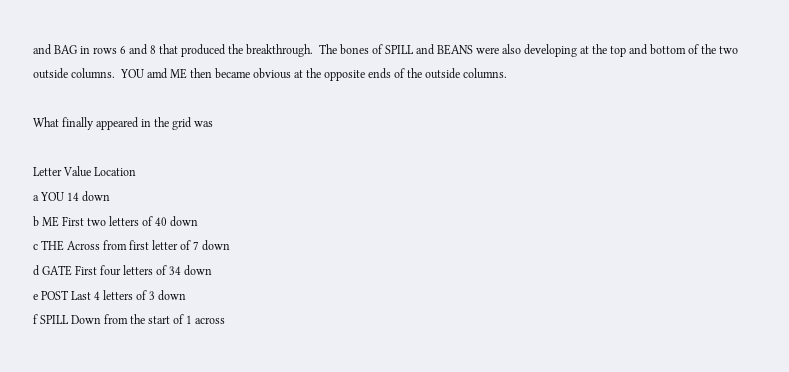and BAG in rows 6 and 8 that produced the breakthrough.  The bones of SPILL and BEANS were also developing at the top and bottom of the two outside columns.  YOU amd ME then became obvious at the opposite ends of the outside columns.

What finally appeared in the grid was

Letter Value Location
a YOU 14 down
b ME First two letters of 40 down
c THE Across from first letter of 7 down
d GATE First four letters of 34 down
e POST Last 4 letters of 3 down
f SPILL Down from the start of 1 across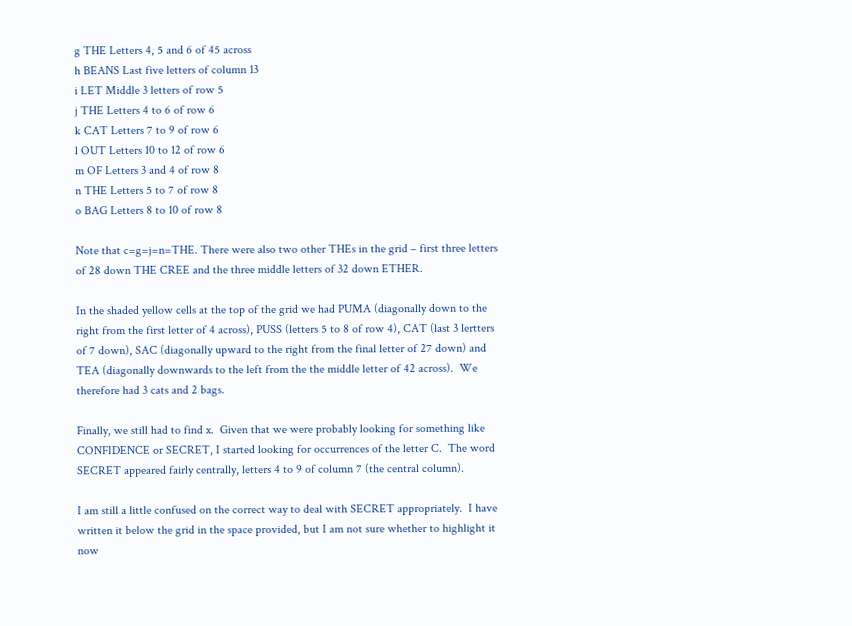g THE Letters 4, 5 and 6 of 45 across
h BEANS Last five letters of column 13
i LET Middle 3 letters of row 5
j THE Letters 4 to 6 of row 6
k CAT Letters 7 to 9 of row 6
l OUT Letters 10 to 12 of row 6
m OF Letters 3 and 4 of row 8
n THE Letters 5 to 7 of row 8
o BAG Letters 8 to 10 of row 8

Note that c=g=j=n=THE. There were also two other THEs in the grid – first three letters of 28 down THE CREE and the three middle letters of 32 down ETHER.

In the shaded yellow cells at the top of the grid we had PUMA (diagonally down to the right from the first letter of 4 across), PUSS (letters 5 to 8 of row 4), CAT (last 3 lertters of 7 down), SAC (diagonally upward to the right from the final letter of 27 down) and TEA (diagonally downwards to the left from the the middle letter of 42 across).  We therefore had 3 cats and 2 bags.

Finally, we still had to find x.  Given that we were probably looking for something like CONFIDENCE or SECRET, I started looking for occurrences of the letter C.  The word SECRET appeared fairly centrally, letters 4 to 9 of column 7 (the central column).

I am still a little confused on the correct way to deal with SECRET appropriately.  I have written it below the grid in the space provided, but I am not sure whether to highlight it now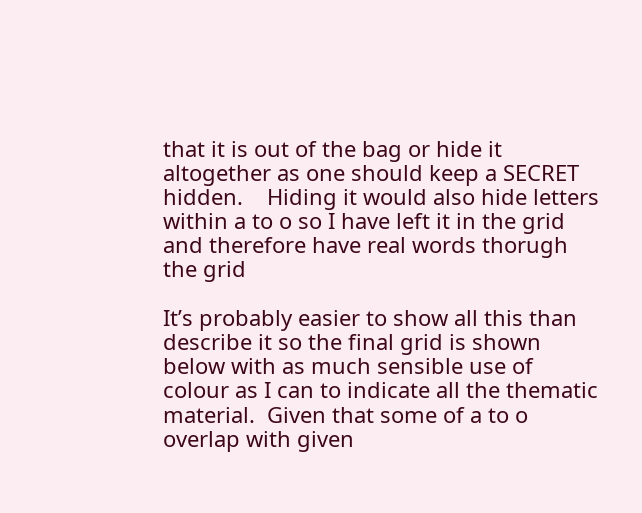that it is out of the bag or hide it altogether as one should keep a SECRET hidden.    Hiding it would also hide letters within a to o so I have left it in the grid and therefore have real words thorugh the grid

It’s probably easier to show all this than describe it so the final grid is shown below with as much sensible use of colour as I can to indicate all the thematic material.  Given that some of a to o overlap with given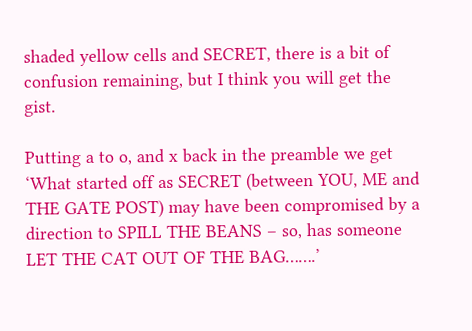shaded yellow cells and SECRET, there is a bit of confusion remaining, but I think you will get the gist.

Putting a to o, and x back in the preamble we get ‘What started off as SECRET (between YOU, ME and THE GATE POST) may have been compromised by a direction to SPILL THE BEANS – so, has someone LET THE CAT OUT OF THE BAG…….’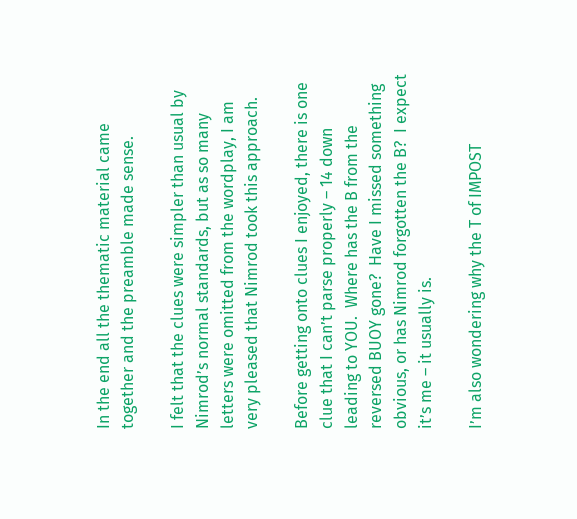In the end all the thematic material came together and the preamble made sense.

I felt that the clues were simpler than usual by Nimrod’s normal standards, but as so many letters were omitted from the wordplay, I am very pleased that Nimrod took this approach.

Before getting onto clues I enjoyed, there is one clue that I can’t parse properly – 14 down leading to YOU.  Where has the B from the reversed BUOY gone?  Have I missed something obvious, or has Nimrod forgotten the B?  I expect it’s me – it usually is.

I’m also wondering why the T of IMPOST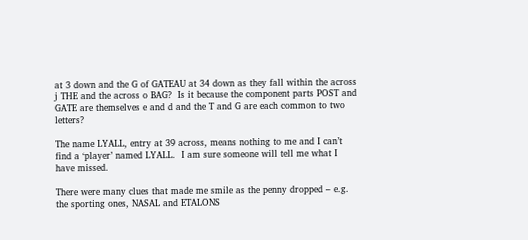at 3 down and the G of GATEAU at 34 down as they fall within the across j THE and the across o BAG?  Is it because the component parts POST and GATE are themselves e and d and the T and G are each common to two letters?

The name LYALL, entry at 39 across, means nothing to me and I can’t find a ‘player’ named LYALL.  I am sure someone will tell me what I have missed.

There were many clues that made me smile as the penny dropped – e.g. the sporting ones, NASAL and ETALONS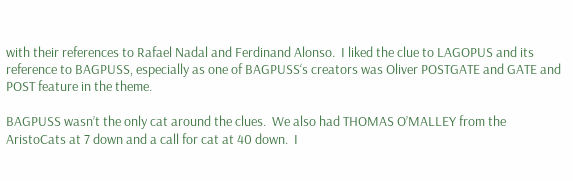with their references to Rafael Nadal and Ferdinand Alonso.  I liked the clue to LAGOPUS and its reference to BAGPUSS, especially as one of BAGPUSS‘s creators was Oliver POSTGATE and GATE and POST feature in the theme.

BAGPUSS wasn’t the only cat around the clues.  We also had THOMAS O’MALLEY from the AristoCats at 7 down and a call for cat at 40 down.  I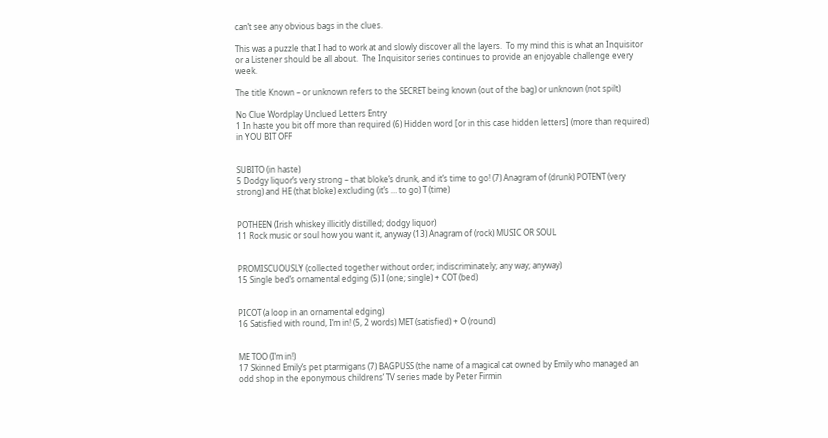can’t see any obvious bags in the clues.

This was a puzzle that I had to work at and slowly discover all the layers.  To my mind this is what an Inquisitor or a Listener should be all about.  The Inquisitor series continues to provide an enjoyable challenge every week.

The title Known – or unknown refers to the SECRET being known (out of the bag) or unknown (not spilt)

No Clue Wordplay Unclued Letters Entry
1 In haste you bit off more than required (6) Hidden word [or in this case hidden letters] (more than required) in YOU BIT OFF


SUBITO (in haste)
5 Dodgy liquor’s very strong – that bloke’s drunk, and it’s time to go! (7) Anagram of (drunk) POTENT (very strong) and HE (that bloke) excluding (it’s … to go) T (time)


POTHEEN (Irish whiskey illicitly distilled; dodgy liquor)
11 Rock music or soul how you want it, anyway (13) Anagram of (rock) MUSIC OR SOUL


PROMISCUOUSLY (collected together without order; indiscriminately; any way; anyway)
15 Single bed’s ornamental edging (5) I (one; single) + COT (bed)


PICOT (a loop in an ornamental edging)
16 Satisfied with round, I’m in! (5, 2 words) MET (satisfied) + O (round)


ME TOO (I’m in!)
17 Skinned Emily’s pet ptarmigans (7) BAGPUSS (the name of a magical cat owned by Emily who managed an odd shop in the eponymous childrens’ TV series made by Peter Firmin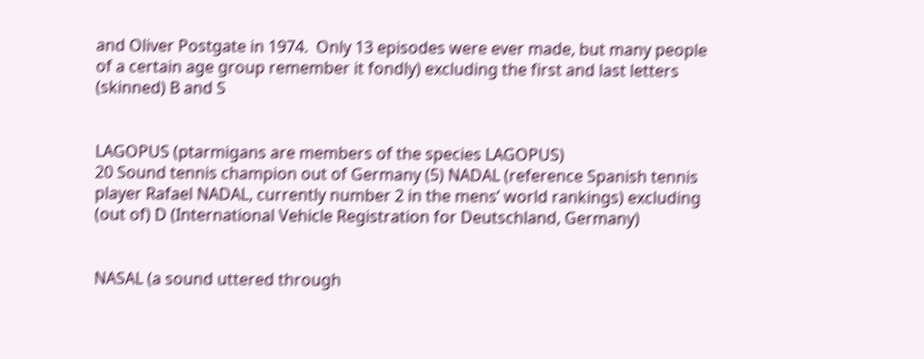and Oliver Postgate in 1974.  Only 13 episodes were ever made, but many people of a certain age group remember it fondly) excluding the first and last letters (skinned) B and S


LAGOPUS (ptarmigans are members of the species LAGOPUS)
20 Sound tennis champion out of Germany (5) NADAL (reference Spanish tennis player Rafael NADAL, currently number 2 in the mens’ world rankings) excluding (out of) D (International Vehicle Registration for Deutschland, Germany)


NASAL (a sound uttered through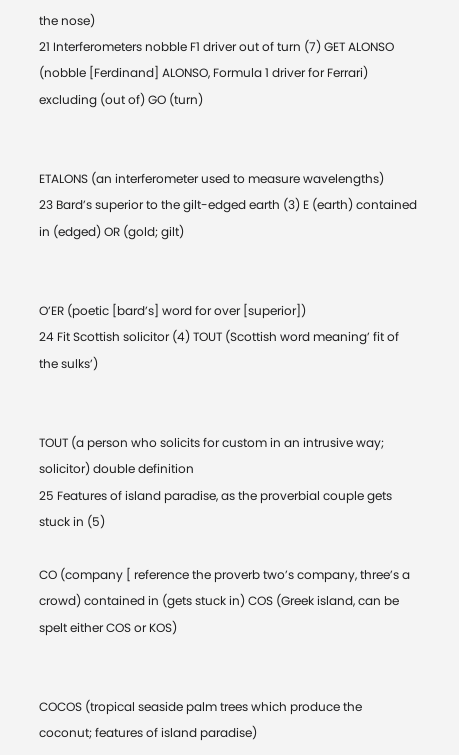the nose)
21 Interferometers nobble F1 driver out of turn (7) GET ALONSO (nobble [Ferdinand] ALONSO, Formula 1 driver for Ferrari) excluding (out of) GO (turn)


ETALONS (an interferometer used to measure wavelengths)
23 Bard’s superior to the gilt-edged earth (3) E (earth) contained in (edged) OR (gold; gilt)


O’ER (poetic [bard’s] word for over [superior])
24 Fit Scottish solicitor (4) TOUT (Scottish word meaning’ fit of the sulks’)


TOUT (a person who solicits for custom in an intrusive way; solicitor) double definition
25 Features of island paradise, as the proverbial couple gets stuck in (5)

CO (company [ reference the proverb two’s company, three’s a crowd) contained in (gets stuck in) COS (Greek island, can be spelt either COS or KOS)


COCOS (tropical seaside palm trees which produce the coconut; features of island paradise)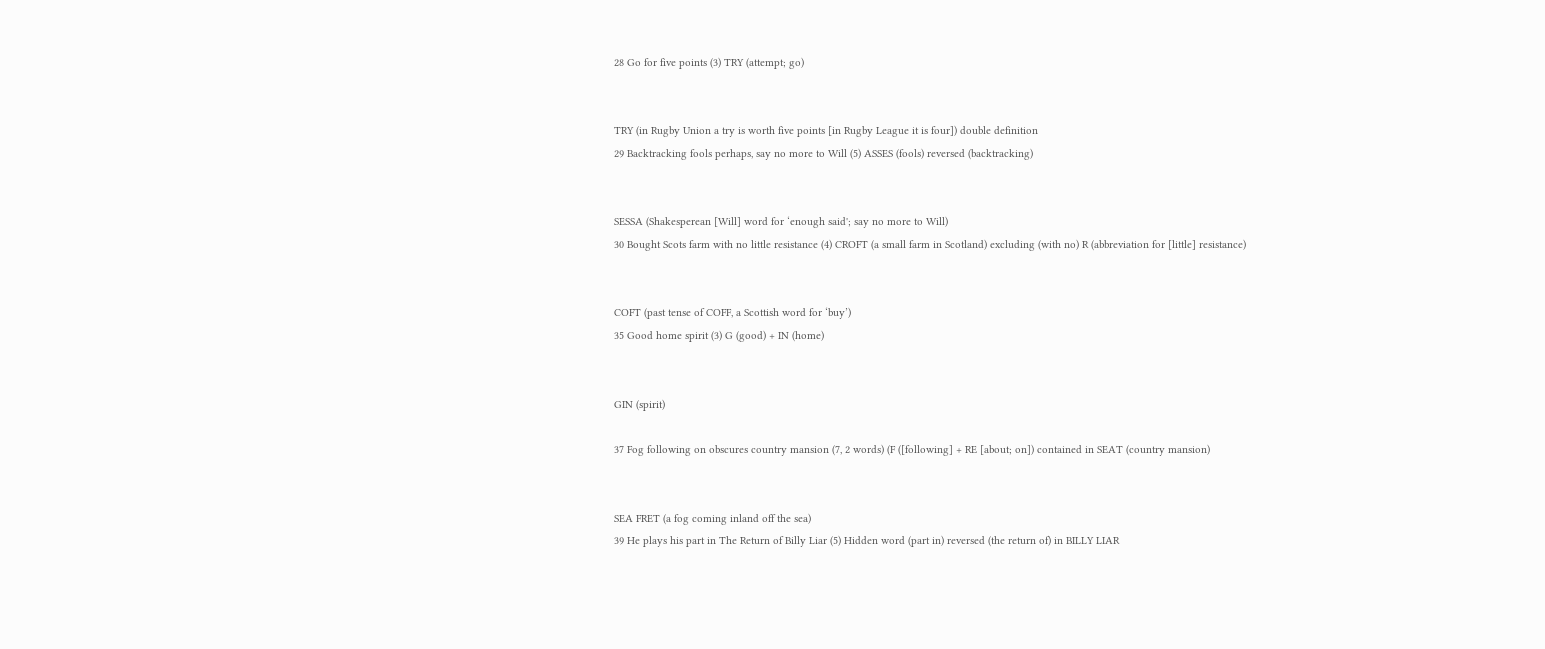28 Go for five points (3) TRY (attempt; go)


TRY (in Rugby Union a try is worth five points [in Rugby League it is four]) double definition
29 Backtracking fools perhaps, say no more to Will (5) ASSES (fools) reversed (backtracking)


SESSA (Shakesperean [Will] word for ‘enough said'; say no more to Will)
30 Bought Scots farm with no little resistance (4) CROFT (a small farm in Scotland) excluding (with no) R (abbreviation for [little] resistance)


COFT (past tense of COFF, a Scottish word for ‘buy’)
35 Good home spirit (3) G (good) + IN (home)


GIN (spirit)

37 Fog following on obscures country mansion (7, 2 words) (F ([following] + RE [about; on]) contained in SEAT (country mansion)


SEA FRET (a fog coming inland off the sea)
39 He plays his part in The Return of Billy Liar (5) Hidden word (part in) reversed (the return of) in BILLY LIAR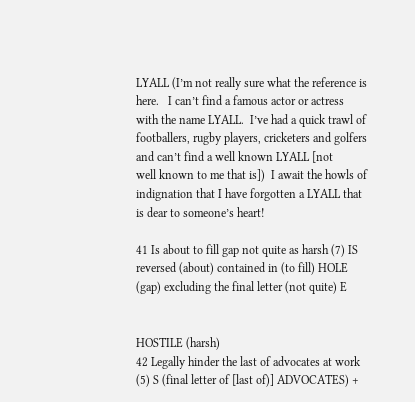LYALL (I’m not really sure what the reference is here.   I can’t find a famous actor or actress with the name LYALL.  I’ve had a quick trawl of footballers, rugby players, cricketers and golfers and can’t find a well known LYALL [not
well known to me that is])  I await the howls of indignation that I have forgotten a LYALL that is dear to someone’s heart!

41 Is about to fill gap not quite as harsh (7) IS reversed (about) contained in (to fill) HOLE (gap) excluding the final letter (not quite) E


HOSTILE (harsh)
42 Legally hinder the last of advocates at work (5) S (final letter of [last of)] ADVOCATES) +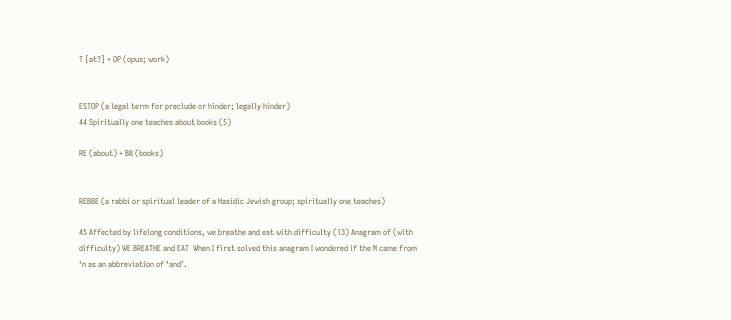T [at?] + OP (opus; work)


ESTOP (a legal term for preclude or hinder; legally hinder)
44 Spiritually one teaches about books (5)

RE (about) + BB (books)


REBBE (a rabbi or spiritual leader of a Hasidic Jewish group; spiritually one teaches)

45 Affected by lifelong conditions, we breathe and eat with difficulty (13) Anagram of (with difficulty) WE BREATHE and EAT  When I first solved this anagram I wondered if the N came from ‘n as an abbreviation of ‘and’.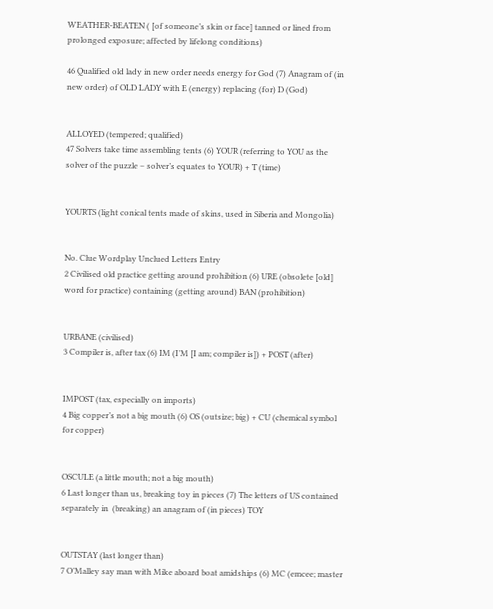WEATHER-BEATEN ( [of someone’s skin or face] tanned or lined from prolonged exposure; affected by lifelong conditions)

46 Qualified old lady in new order needs energy for God (7) Anagram of (in new order) of OLD LADY with E (energy) replacing (for) D (God)


ALLOYED (tempered; qualified)
47 Solvers take time assembling tents (6) YOUR (referring to YOU as the solver of the puzzle – solver’s equates to YOUR) + T (time)


YOURTS (light conical tents made of skins, used in Siberia and Mongolia)


No. Clue Wordplay Unclued Letters Entry
2 Civilised old practice getting around prohibition (6) URE (obsolete [old] word for practice) containing (getting around) BAN (prohibition)


URBANE (civilised)
3 Compiler is, after tax (6) IM (I’M [I am; compiler is]) + POST (after)


IMPOST (tax, especially on imports)
4 Big copper’s not a big mouth (6) OS (outsize; big) + CU (chemical symbol for copper)


OSCULE (a little mouth; not a big mouth)
6 Last longer than us, breaking toy in pieces (7) The letters of US contained separately in  (breaking) an anagram of (in pieces) TOY


OUTSTAY (last longer than)
7 O’Malley say man with Mike aboard boat amidships (6) MC (emcee; master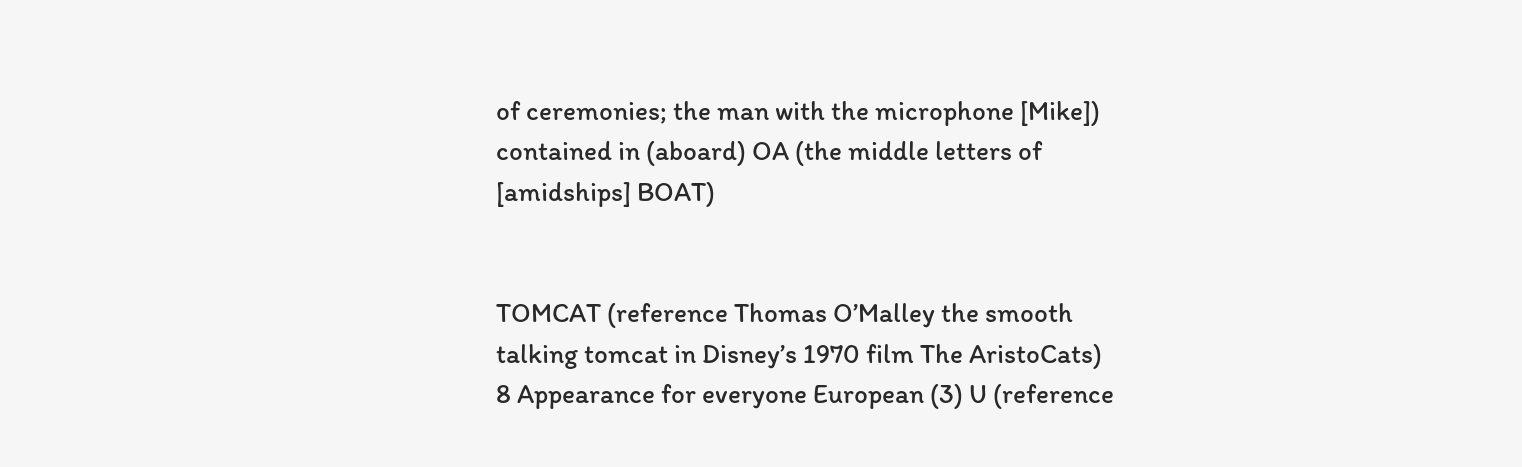of ceremonies; the man with the microphone [Mike]) contained in (aboard) OA (the middle letters of [amidships] BOAT)


TOMCAT (reference Thomas O’Malley the smooth talking tomcat in Disney’s 1970 film The AristoCats)
8 Appearance for everyone European (3) U (reference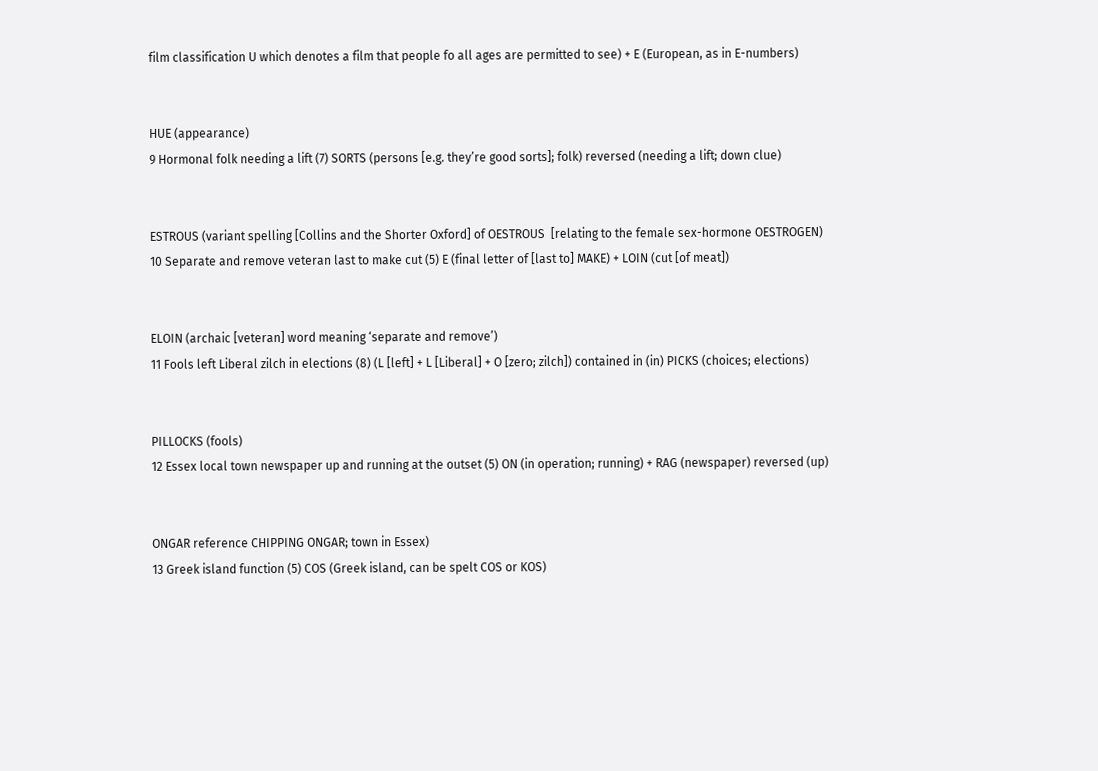film classification U which denotes a film that people fo all ages are permitted to see) + E (European, as in E-numbers)


HUE (appearance)
9 Hormonal folk needing a lift (7) SORTS (persons [e.g. they’re good sorts]; folk) reversed (needing a lift; down clue)


ESTROUS (variant spelling [Collins and the Shorter Oxford] of OESTROUS  [relating to the female sex-hormone OESTROGEN)
10 Separate and remove veteran last to make cut (5) E (final letter of [last to] MAKE) + LOIN (cut [of meat])


ELOIN (archaic [veteran] word meaning ‘separate and remove’)
11 Fools left Liberal zilch in elections (8) (L [left] + L [Liberal] + O [zero; zilch]) contained in (in) PICKS (choices; elections)


PILLOCKS (fools)
12 Essex local town newspaper up and running at the outset (5) ON (in operation; running) + RAG (newspaper) reversed (up)


ONGAR reference CHIPPING ONGAR; town in Essex)
13 Greek island function (5) COS (Greek island, can be spelt COS or KOS)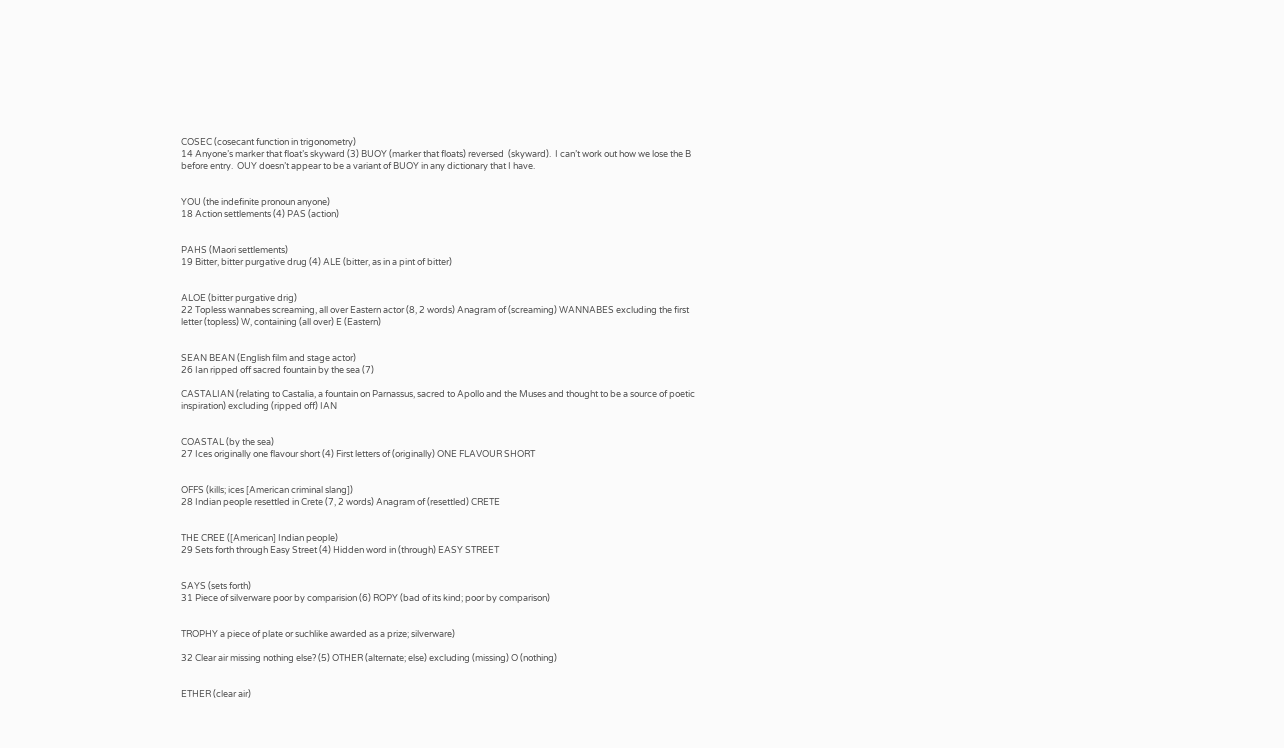COSEC (cosecant function in trigonometry)
14 Anyone’s marker that float’s skyward (3) BUOY (marker that floats) reversed  (skyward).  I can’t work out how we lose the B before entry.  OUY doesn’t appear to be a variant of BUOY in any dictionary that I have.


YOU (the indefinite pronoun anyone)
18 Action settlements (4) PAS (action)


PAHS (Maori settlements)
19 Bitter, bitter purgative drug (4) ALE (bitter, as in a pint of bitter)


ALOE (bitter purgative drig)
22 Topless wannabes screaming, all over Eastern actor (8, 2 words) Anagram of (screaming) WANNABES excluding the first letter (topless) W, containing (all over) E (Eastern)


SEAN BEAN (English film and stage actor)
26 Ian ripped off sacred fountain by the sea (7)

CASTALIAN (relating to Castalia, a fountain on Parnassus, sacred to Apollo and the Muses and thought to be a source of poetic inspiration) excluding (ripped off) IAN


COASTAL (by the sea)
27 Ices originally one flavour short (4) First letters of (originally) ONE FLAVOUR SHORT


OFFS (kills; ices [American criminal slang])
28 Indian people resettled in Crete (7, 2 words) Anagram of (resettled) CRETE


THE CREE ([American] Indian people)
29 Sets forth through Easy Street (4) Hidden word in (through) EASY STREET


SAYS (sets forth)
31 Piece of silverware poor by comparision (6) ROPY (bad of its kind; poor by comparison)


TROPHY a piece of plate or suchlike awarded as a prize; silverware)

32 Clear air missing nothing else? (5) OTHER (alternate; else) excluding (missing) O (nothing)


ETHER (clear air)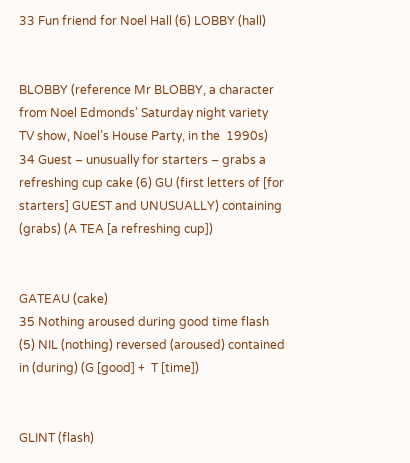33 Fun friend for Noel Hall (6) LOBBY (hall)


BLOBBY (reference Mr BLOBBY, a character from Noel Edmonds’ Saturday night variety TV show, Noel’s House Party, in the  1990s)
34 Guest – unusually for starters – grabs a refreshing cup cake (6) GU (first letters of [for starters] GUEST and UNUSUALLY) containing (grabs) (A TEA [a refreshing cup])


GATEAU (cake)
35 Nothing aroused during good time flash (5) NIL (nothing) reversed (aroused) contained in (during) (G [good] +  T [time])


GLINT (flash)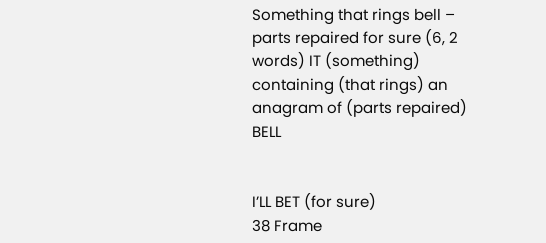Something that rings bell – parts repaired for sure (6, 2 words) IT (something) containing (that rings) an anagram of (parts repaired) BELL


I’LL BET (for sure)
38 Frame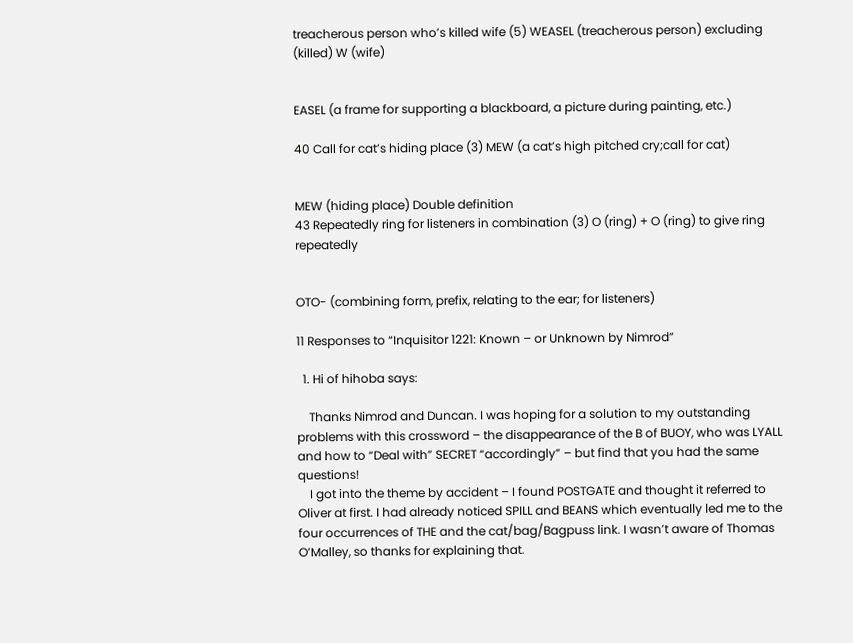treacherous person who’s killed wife (5) WEASEL (treacherous person) excluding (killed) W (wife)


EASEL (a frame for supporting a blackboard, a picture during painting, etc.)

40 Call for cat’s hiding place (3) MEW (a cat’s high pitched cry;call for cat)


MEW (hiding place) Double definition
43 Repeatedly ring for listeners in combination (3) O (ring) + O (ring) to give ring repeatedly


OTO- (combining form, prefix, relating to the ear; for listeners)

11 Responses to “Inquisitor 1221: Known – or Unknown by Nimrod”

  1. Hi of hihoba says:

    Thanks Nimrod and Duncan. I was hoping for a solution to my outstanding problems with this crossword – the disappearance of the B of BUOY, who was LYALL and how to “Deal with” SECRET “accordingly” – but find that you had the same questions!
    I got into the theme by accident – I found POSTGATE and thought it referred to Oliver at first. I had already noticed SPILL and BEANS which eventually led me to the four occurrences of THE and the cat/bag/Bagpuss link. I wasn’t aware of Thomas O’Malley, so thanks for explaining that.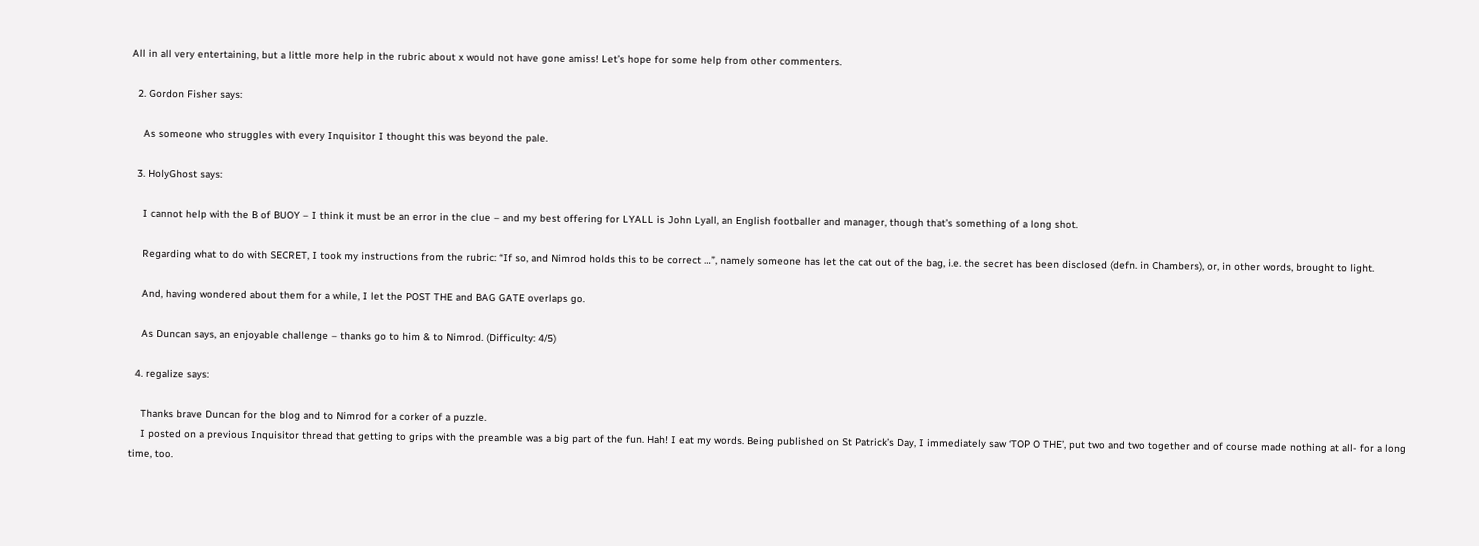All in all very entertaining, but a little more help in the rubric about x would not have gone amiss! Let’s hope for some help from other commenters.

  2. Gordon Fisher says:

    As someone who struggles with every Inquisitor I thought this was beyond the pale.

  3. HolyGhost says:

    I cannot help with the B of BUOY – I think it must be an error in the clue – and my best offering for LYALL is John Lyall, an English footballer and manager, though that’s something of a long shot.

    Regarding what to do with SECRET, I took my instructions from the rubric: “If so, and Nimrod holds this to be correct …”, namely someone has let the cat out of the bag, i.e. the secret has been disclosed (defn. in Chambers), or, in other words, brought to light.

    And, having wondered about them for a while, I let the POST THE and BAG GATE overlaps go.

    As Duncan says, an enjoyable challenge – thanks go to him & to Nimrod. (Difficulty: 4/5)

  4. regalize says:

    Thanks brave Duncan for the blog and to Nimrod for a corker of a puzzle.
    I posted on a previous Inquisitor thread that getting to grips with the preamble was a big part of the fun. Hah! I eat my words. Being published on St Patrick’s Day, I immediately saw ‘TOP O THE’, put two and two together and of course made nothing at all- for a long time, too.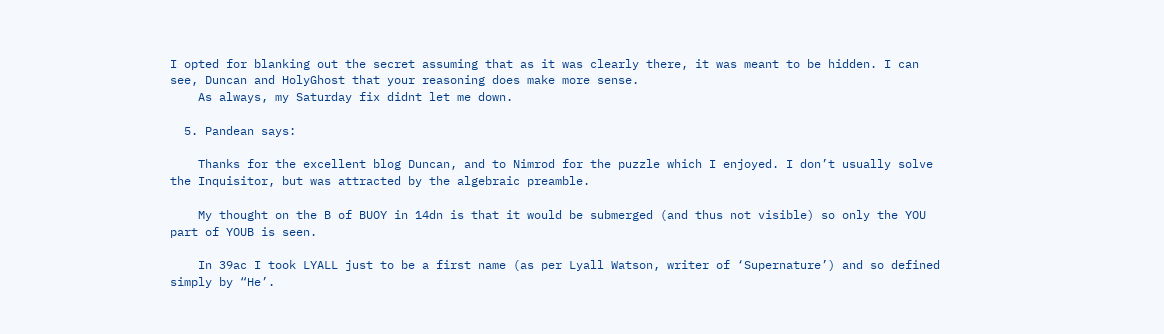I opted for blanking out the secret assuming that as it was clearly there, it was meant to be hidden. I can see, Duncan and HolyGhost that your reasoning does make more sense.
    As always, my Saturday fix didnt let me down.

  5. Pandean says:

    Thanks for the excellent blog Duncan, and to Nimrod for the puzzle which I enjoyed. I don’t usually solve the Inquisitor, but was attracted by the algebraic preamble.

    My thought on the B of BUOY in 14dn is that it would be submerged (and thus not visible) so only the YOU part of YOUB is seen.

    In 39ac I took LYALL just to be a first name (as per Lyall Watson, writer of ‘Supernature’) and so defined simply by “He’.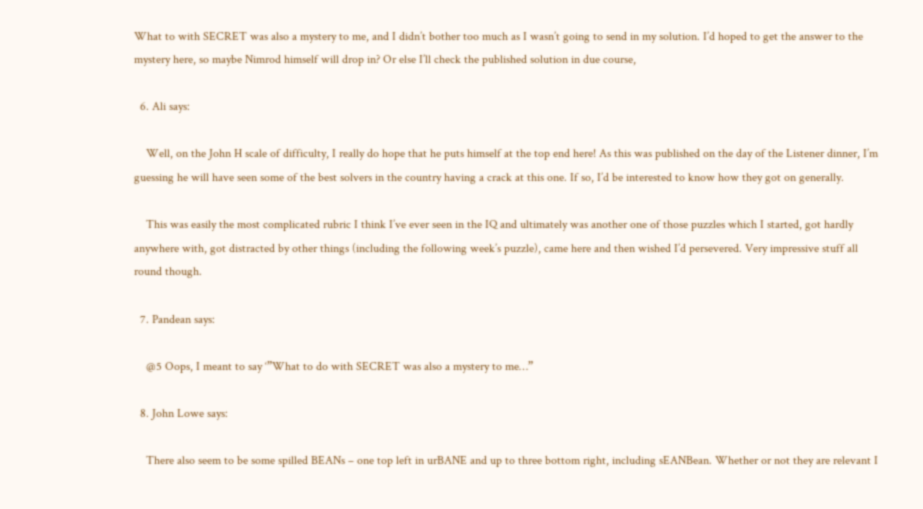What to with SECRET was also a mystery to me, and I didn’t bother too much as I wasn’t going to send in my solution. I’d hoped to get the answer to the mystery here, so maybe Nimrod himself will drop in? Or else I’ll check the published solution in due course,

  6. Ali says:

    Well, on the John H scale of difficulty, I really do hope that he puts himself at the top end here! As this was published on the day of the Listener dinner, I’m guessing he will have seen some of the best solvers in the country having a crack at this one. If so, I’d be interested to know how they got on generally.

    This was easily the most complicated rubric I think I’ve ever seen in the IQ and ultimately was another one of those puzzles which I started, got hardly anywhere with, got distracted by other things (including the following week’s puzzle), came here and then wished I’d persevered. Very impressive stuff all round though.

  7. Pandean says:

    @5 Oops, I meant to say ‘”What to do with SECRET was also a mystery to me…”

  8. John Lowe says:

    There also seem to be some spilled BEANs – one top left in urBANE and up to three bottom right, including sEANBean. Whether or not they are relevant I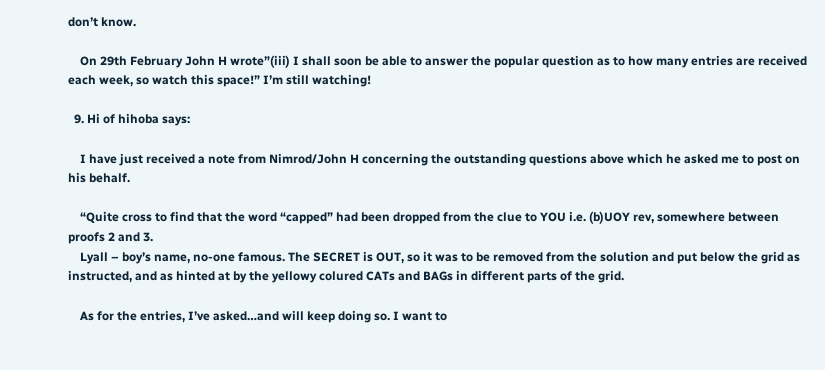don’t know.

    On 29th February John H wrote”(iii) I shall soon be able to answer the popular question as to how many entries are received each week, so watch this space!” I’m still watching!

  9. Hi of hihoba says:

    I have just received a note from Nimrod/John H concerning the outstanding questions above which he asked me to post on his behalf.

    “Quite cross to find that the word “capped” had been dropped from the clue to YOU i.e. (b)UOY rev, somewhere between proofs 2 and 3.
    Lyall – boy’s name, no-one famous. The SECRET is OUT, so it was to be removed from the solution and put below the grid as instructed, and as hinted at by the yellowy colured CATs and BAGs in different parts of the grid.

    As for the entries, I’ve asked…and will keep doing so. I want to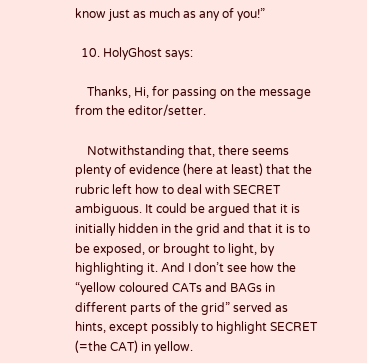know just as much as any of you!”

  10. HolyGhost says:

    Thanks, Hi, for passing on the message from the editor/setter.

    Notwithstanding that, there seems plenty of evidence (here at least) that the rubric left how to deal with SECRET ambiguous. It could be argued that it is initially hidden in the grid and that it is to be exposed, or brought to light, by highlighting it. And I don’t see how the “yellow coloured CATs and BAGs in different parts of the grid” served as hints, except possibly to highlight SECRET (=the CAT) in yellow.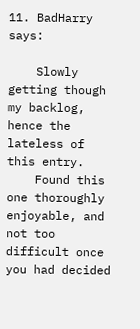11. BadHarry says:

    Slowly getting though my backlog, hence the lateless of this entry.
    Found this one thoroughly enjoyable, and not too difficult once you had decided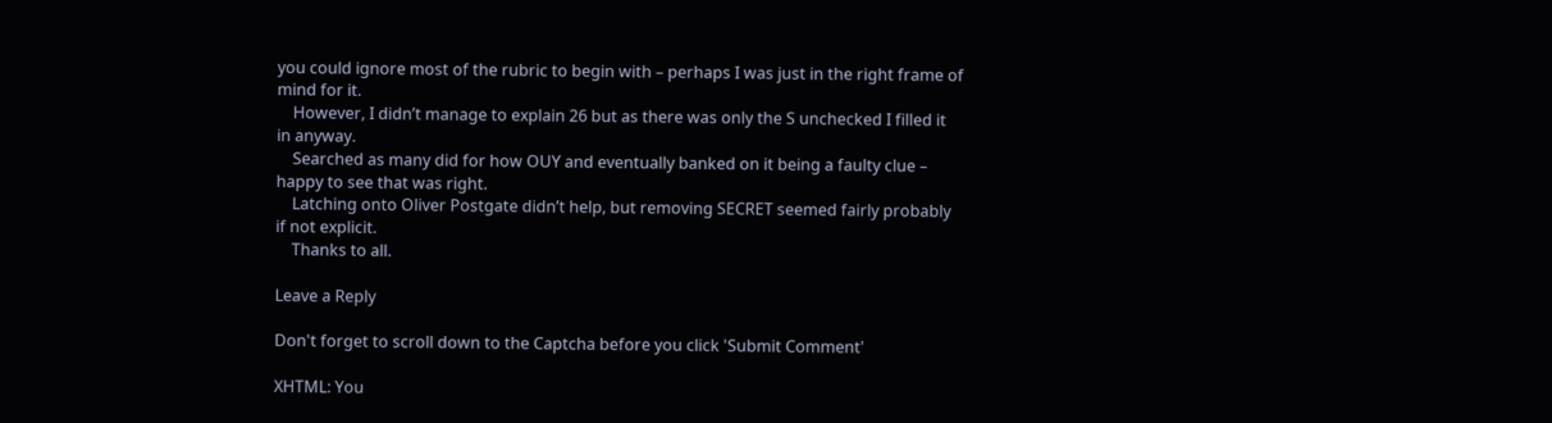you could ignore most of the rubric to begin with – perhaps I was just in the right frame of mind for it.
    However, I didn’t manage to explain 26 but as there was only the S unchecked I filled it in anyway.
    Searched as many did for how OUY and eventually banked on it being a faulty clue – happy to see that was right.
    Latching onto Oliver Postgate didn’t help, but removing SECRET seemed fairly probably if not explicit.
    Thanks to all.

Leave a Reply

Don't forget to scroll down to the Captcha before you click 'Submit Comment'

XHTML: You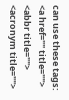can use these tags: <a href="" title=""> <abbr title=""> <acronym title="">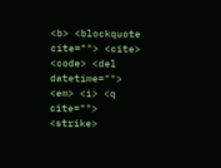<b> <blockquote cite=""> <cite> <code> <del datetime=""> <em> <i> <q cite=""> <strike>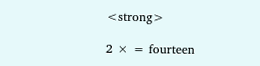<strong>

2 × = fourteen